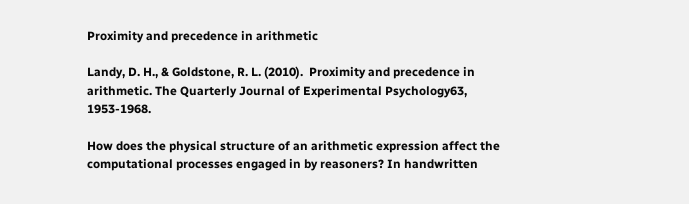Proximity and precedence in arithmetic

Landy, D. H., & Goldstone, R. L. (2010).  Proximity and precedence in arithmetic. The Quarterly Journal of Experimental Psychology63, 1953-1968.

How does the physical structure of an arithmetic expression affect the computational processes engaged in by reasoners? In handwritten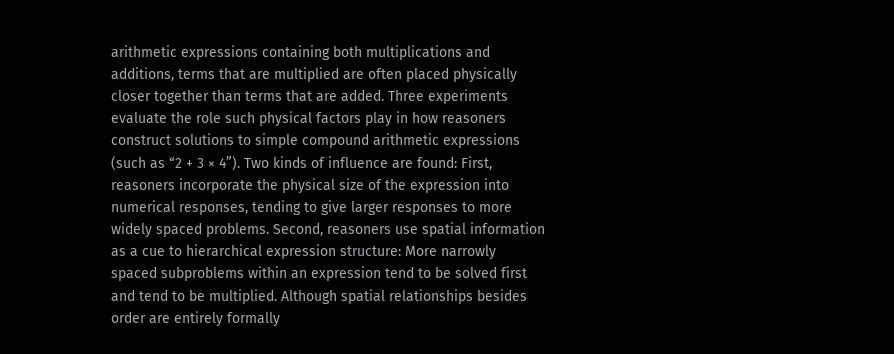arithmetic expressions containing both multiplications and additions, terms that are multiplied are often placed physically closer together than terms that are added. Three experiments evaluate the role such physical factors play in how reasoners construct solutions to simple compound arithmetic expressions (such as “2 + 3 × 4”). Two kinds of influence are found: First, reasoners incorporate the physical size of the expression into numerical responses, tending to give larger responses to more widely spaced problems. Second, reasoners use spatial information as a cue to hierarchical expression structure: More narrowly spaced subproblems within an expression tend to be solved first and tend to be multiplied. Although spatial relationships besides order are entirely formally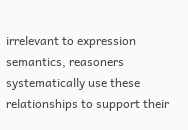irrelevant to expression semantics, reasoners systematically use these relationships to support their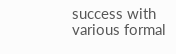success with various formal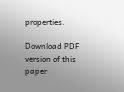properties.

Download PDF version of this paper